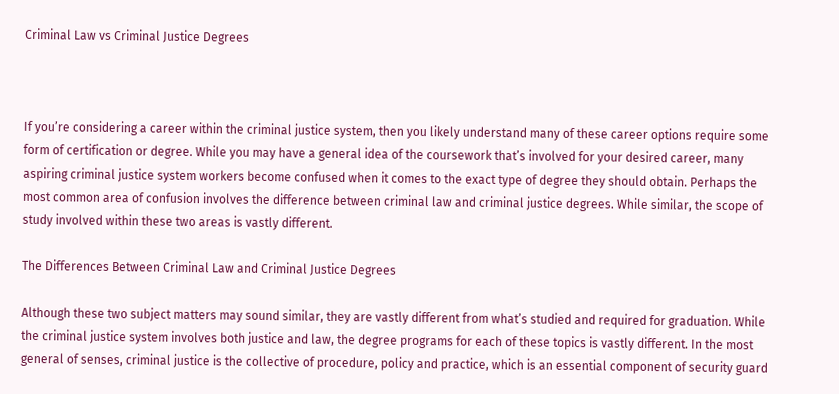Criminal Law vs Criminal Justice Degrees



If you’re considering a career within the criminal justice system, then you likely understand many of these career options require some form of certification or degree. While you may have a general idea of the coursework that’s involved for your desired career, many aspiring criminal justice system workers become confused when it comes to the exact type of degree they should obtain. Perhaps the most common area of confusion involves the difference between criminal law and criminal justice degrees. While similar, the scope of study involved within these two areas is vastly different.

The Differences Between Criminal Law and Criminal Justice Degrees

Although these two subject matters may sound similar, they are vastly different from what’s studied and required for graduation. While the criminal justice system involves both justice and law, the degree programs for each of these topics is vastly different. In the most general of senses, criminal justice is the collective of procedure, policy and practice, which is an essential component of security guard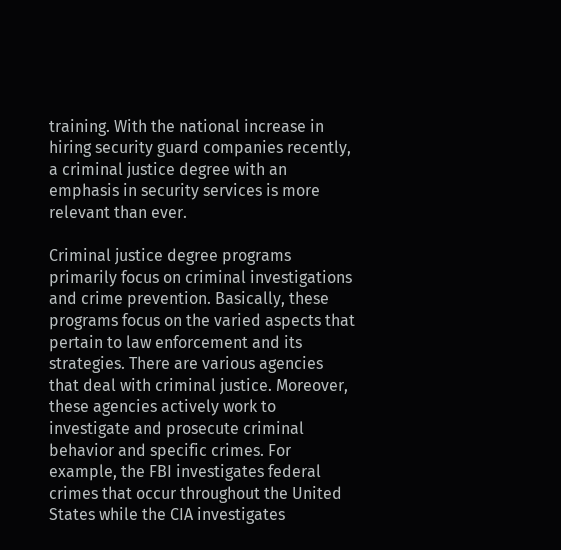training. With the national increase in hiring security guard companies recently, a criminal justice degree with an emphasis in security services is more relevant than ever.

Criminal justice degree programs primarily focus on criminal investigations and crime prevention. Basically, these programs focus on the varied aspects that pertain to law enforcement and its strategies. There are various agencies that deal with criminal justice. Moreover, these agencies actively work to investigate and prosecute criminal behavior and specific crimes. For example, the FBI investigates federal crimes that occur throughout the United States while the CIA investigates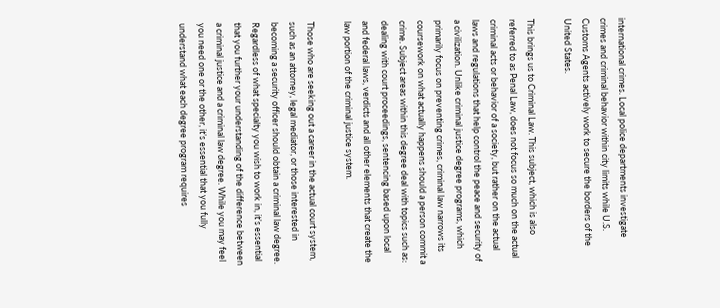international crimes. Local police departments investigate crimes and criminal behavior within city limits while U.S. Customs Agents actively work to secure the borders of the United States.

This brings us to Criminal Law. This subject, which is also referred to as Penal Law, does not focus so much on the actual criminal acts or behavior of a society, but rather on the actual laws and regulations that help control the peace and security of a civilization. Unlike criminal justice degree programs, which primarily focus on preventing crimes, criminal law narrows its coursework on what actually happens should a person commit a crime. Subject areas within this degree deal with topics such as: dealing with court proceedings, sentencing based upon local and federal laws, verdicts and all other elements that create the law portion of the criminal justice system.

Those who are seeking out a career in the actual court system, such as an attorney, legal mediator, or those interested in becoming a security officer should obtain a criminal law degree. Regardless of what specialty you wish to work in, it’s essential that you further your understanding of the difference between a criminal justice and a criminal law degree. While you may feel you need one or the other, it’s essential that you fully understand what each degree program requires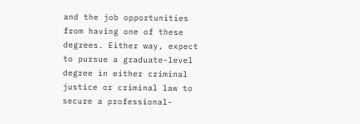and the job opportunities from having one of these degrees. Either way, expect to pursue a graduate-level degree in either criminal justice or criminal law to secure a professional-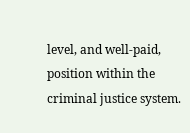level, and well-paid, position within the criminal justice system.